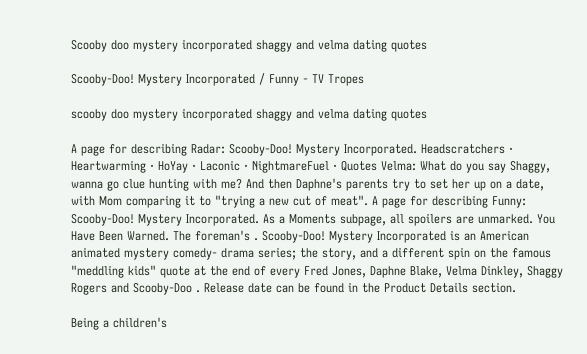Scooby doo mystery incorporated shaggy and velma dating quotes

Scooby-Doo! Mystery Incorporated / Funny - TV Tropes

scooby doo mystery incorporated shaggy and velma dating quotes

A page for describing Radar: Scooby-Doo! Mystery Incorporated. Headscratchers · Heartwarming · HoYay · Laconic · NightmareFuel · Quotes Velma: What do you say Shaggy, wanna go clue hunting with me? And then Daphne's parents try to set her up on a date, with Mom comparing it to "trying a new cut of meat". A page for describing Funny: Scooby-Doo! Mystery Incorporated. As a Moments subpage, all spoilers are unmarked. You Have Been Warned. The foreman's . Scooby-Doo! Mystery Incorporated is an American animated mystery comedy- drama series; the story, and a different spin on the famous "meddling kids" quote at the end of every Fred Jones, Daphne Blake, Velma Dinkley, Shaggy Rogers and Scooby-Doo . Release date can be found in the Product Details section.

Being a children's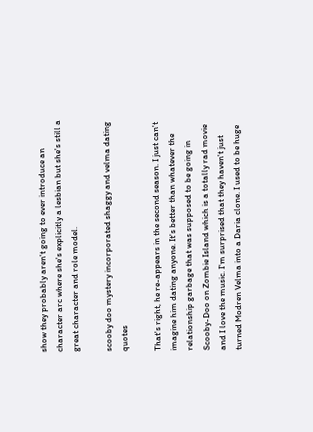show they probably aren't going to ever introduce an character arc where she's explicitly a lesbian but she's still a great character and role model.

scooby doo mystery incorporated shaggy and velma dating quotes

That's right, he re-appears in the second season. I just can't imagine him dating anyone. It's better than whatever the relationship garbage that was supposed to be going in Scooby-Doo on Zombie Island which is a totally rad movie and I love the music. I'm surprised that they haven't just turned Modren Velma into a Daria clone. I used to be huge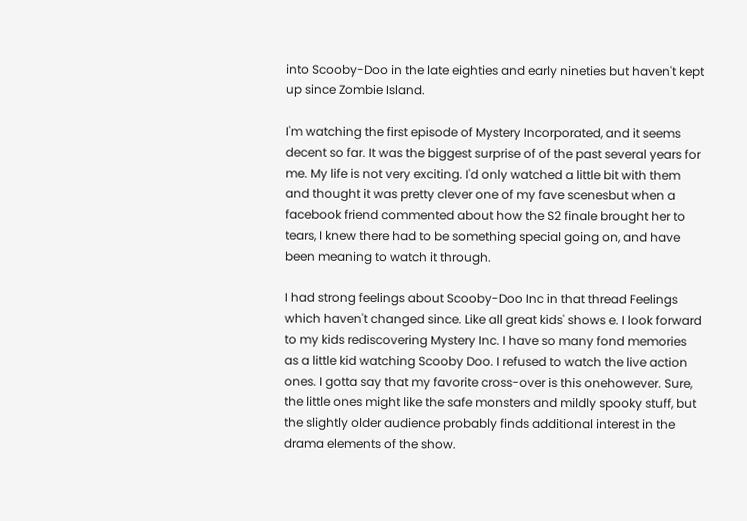into Scooby-Doo in the late eighties and early nineties but haven't kept up since Zombie Island.

I'm watching the first episode of Mystery Incorporated, and it seems decent so far. It was the biggest surprise of of the past several years for me. My life is not very exciting. I'd only watched a little bit with them and thought it was pretty clever one of my fave scenesbut when a facebook friend commented about how the S2 finale brought her to tears, I knew there had to be something special going on, and have been meaning to watch it through.

I had strong feelings about Scooby-Doo Inc in that thread Feelings which haven't changed since. Like all great kids' shows e. I look forward to my kids rediscovering Mystery Inc. I have so many fond memories as a little kid watching Scooby Doo. I refused to watch the live action ones. I gotta say that my favorite cross-over is this onehowever. Sure, the little ones might like the safe monsters and mildly spooky stuff, but the slightly older audience probably finds additional interest in the drama elements of the show.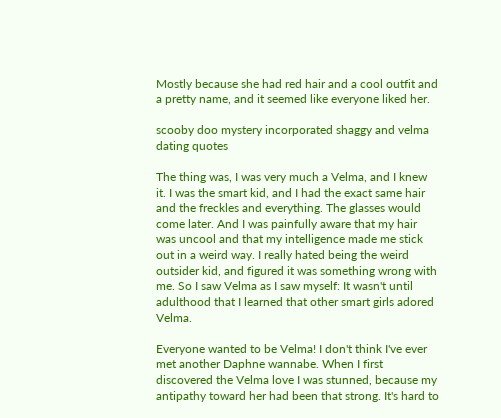Mostly because she had red hair and a cool outfit and a pretty name, and it seemed like everyone liked her.

scooby doo mystery incorporated shaggy and velma dating quotes

The thing was, I was very much a Velma, and I knew it. I was the smart kid, and I had the exact same hair and the freckles and everything. The glasses would come later. And I was painfully aware that my hair was uncool and that my intelligence made me stick out in a weird way. I really hated being the weird outsider kid, and figured it was something wrong with me. So I saw Velma as I saw myself: It wasn't until adulthood that I learned that other smart girls adored Velma.

Everyone wanted to be Velma! I don't think I've ever met another Daphne wannabe. When I first discovered the Velma love I was stunned, because my antipathy toward her had been that strong. It's hard to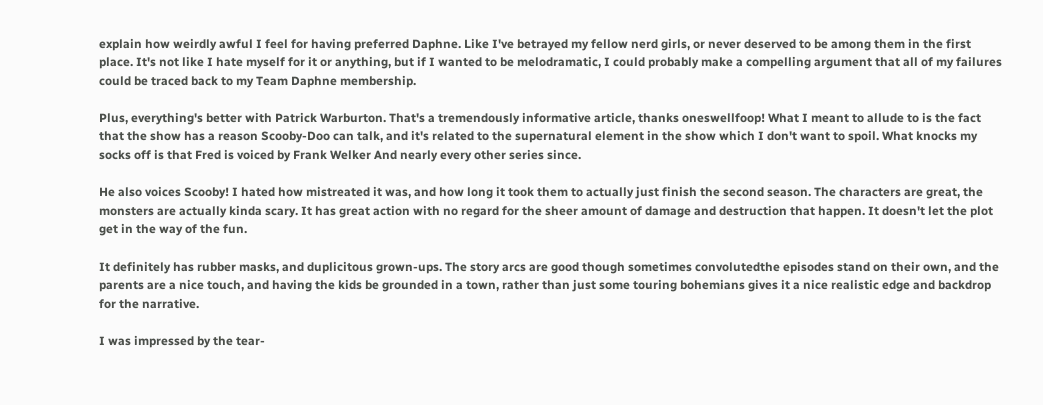explain how weirdly awful I feel for having preferred Daphne. Like I've betrayed my fellow nerd girls, or never deserved to be among them in the first place. It's not like I hate myself for it or anything, but if I wanted to be melodramatic, I could probably make a compelling argument that all of my failures could be traced back to my Team Daphne membership.

Plus, everything's better with Patrick Warburton. That's a tremendously informative article, thanks oneswellfoop! What I meant to allude to is the fact that the show has a reason Scooby-Doo can talk, and it's related to the supernatural element in the show which I don't want to spoil. What knocks my socks off is that Fred is voiced by Frank Welker And nearly every other series since.

He also voices Scooby! I hated how mistreated it was, and how long it took them to actually just finish the second season. The characters are great, the monsters are actually kinda scary. It has great action with no regard for the sheer amount of damage and destruction that happen. It doesn't let the plot get in the way of the fun.

It definitely has rubber masks, and duplicitous grown-ups. The story arcs are good though sometimes convolutedthe episodes stand on their own, and the parents are a nice touch, and having the kids be grounded in a town, rather than just some touring bohemians gives it a nice realistic edge and backdrop for the narrative.

I was impressed by the tear-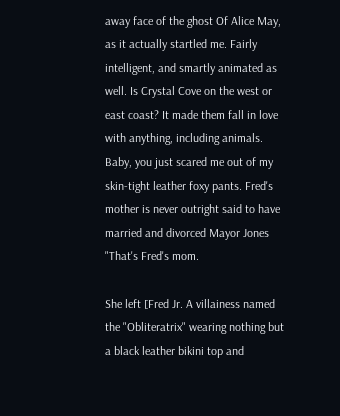away face of the ghost Of Alice May, as it actually startled me. Fairly intelligent, and smartly animated as well. Is Crystal Cove on the west or east coast? It made them fall in love with anything, including animals. Baby, you just scared me out of my skin-tight leather foxy pants. Fred's mother is never outright said to have married and divorced Mayor Jones "That's Fred's mom.

She left [Fred Jr. A villainess named the "Obliteratrix" wearing nothing but a black leather bikini top and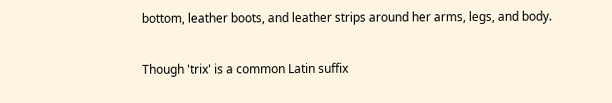bottom, leather boots, and leather strips around her arms, legs, and body.

Though 'trix' is a common Latin suffix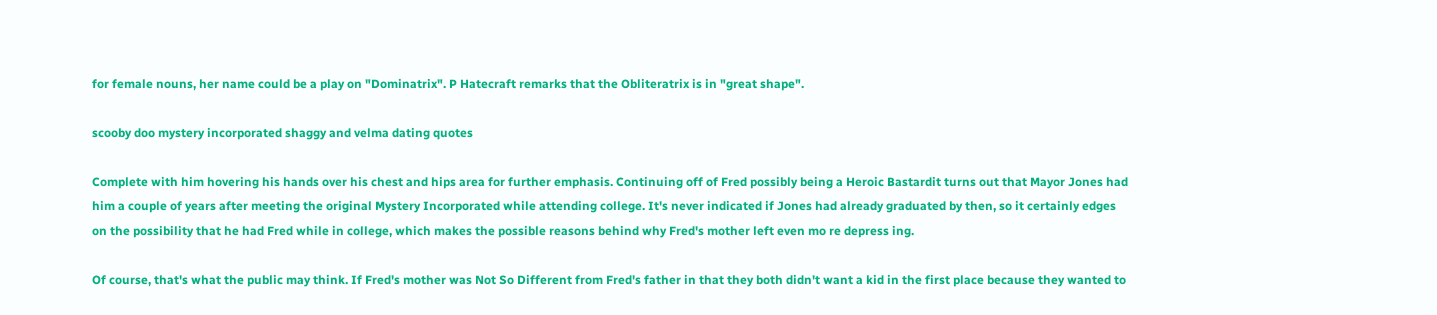for female nouns, her name could be a play on "Dominatrix". P Hatecraft remarks that the Obliteratrix is in "great shape".

scooby doo mystery incorporated shaggy and velma dating quotes

Complete with him hovering his hands over his chest and hips area for further emphasis. Continuing off of Fred possibly being a Heroic Bastardit turns out that Mayor Jones had him a couple of years after meeting the original Mystery Incorporated while attending college. It's never indicated if Jones had already graduated by then, so it certainly edges on the possibility that he had Fred while in college, which makes the possible reasons behind why Fred's mother left even mo re depress ing.

Of course, that's what the public may think. If Fred's mother was Not So Different from Fred's father in that they both didn't want a kid in the first place because they wanted to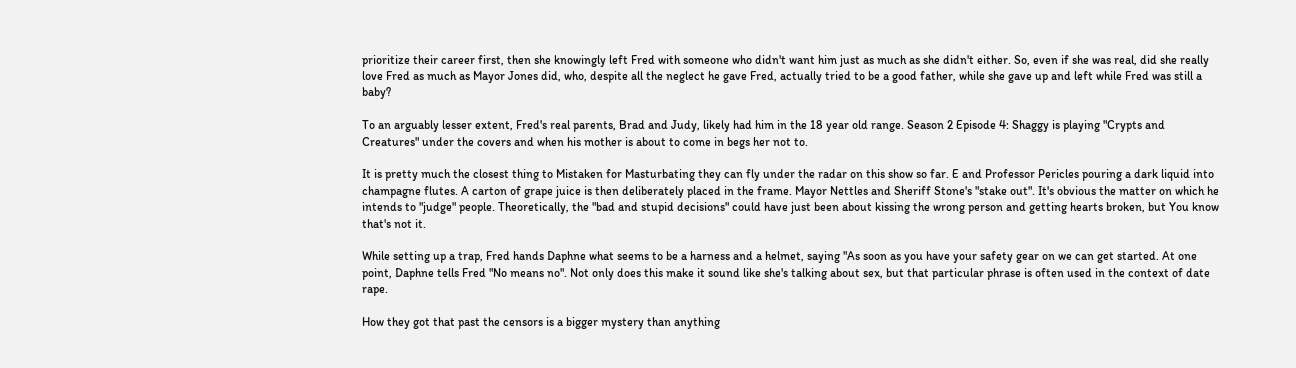prioritize their career first, then she knowingly left Fred with someone who didn't want him just as much as she didn't either. So, even if she was real, did she really love Fred as much as Mayor Jones did, who, despite all the neglect he gave Fred, actually tried to be a good father, while she gave up and left while Fred was still a baby?

To an arguably lesser extent, Fred's real parents, Brad and Judy, likely had him in the 18 year old range. Season 2 Episode 4: Shaggy is playing "Crypts and Creatures" under the covers and when his mother is about to come in begs her not to.

It is pretty much the closest thing to Mistaken for Masturbating they can fly under the radar on this show so far. E and Professor Pericles pouring a dark liquid into champagne flutes. A carton of grape juice is then deliberately placed in the frame. Mayor Nettles and Sheriff Stone's "stake out". It's obvious the matter on which he intends to "judge" people. Theoretically, the "bad and stupid decisions" could have just been about kissing the wrong person and getting hearts broken, but You know that's not it.

While setting up a trap, Fred hands Daphne what seems to be a harness and a helmet, saying "As soon as you have your safety gear on we can get started. At one point, Daphne tells Fred "No means no". Not only does this make it sound like she's talking about sex, but that particular phrase is often used in the context of date rape.

How they got that past the censors is a bigger mystery than anything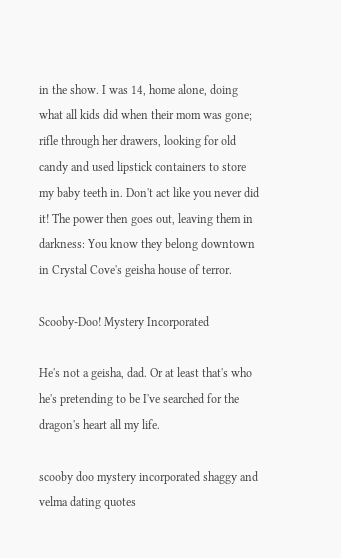in the show. I was 14, home alone, doing what all kids did when their mom was gone; rifle through her drawers, looking for old candy and used lipstick containers to store my baby teeth in. Don't act like you never did it! The power then goes out, leaving them in darkness: You know they belong downtown in Crystal Cove's geisha house of terror.

Scooby-Doo! Mystery Incorporated

He's not a geisha, dad. Or at least that's who he's pretending to be I've searched for the dragon's heart all my life.

scooby doo mystery incorporated shaggy and velma dating quotes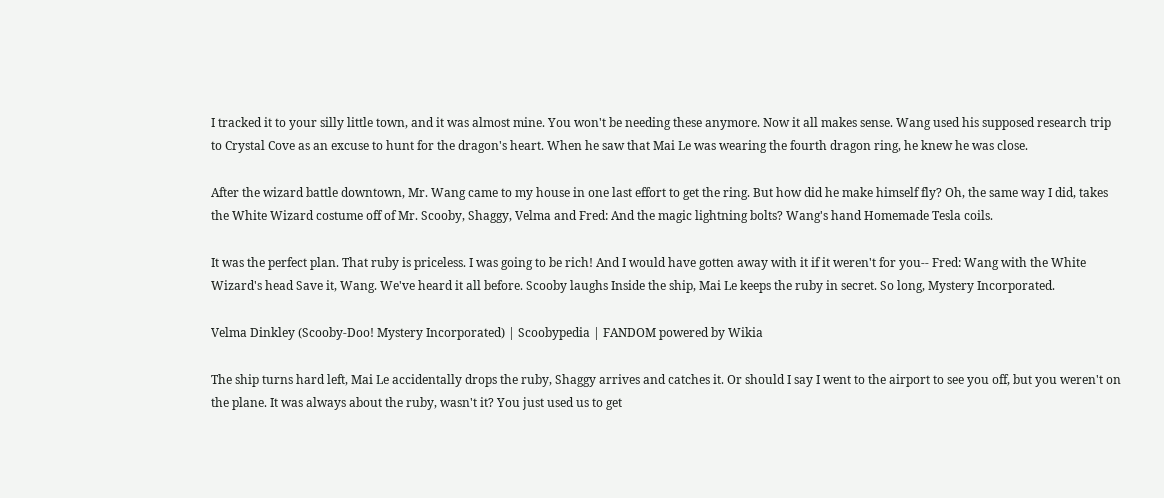I tracked it to your silly little town, and it was almost mine. You won't be needing these anymore. Now it all makes sense. Wang used his supposed research trip to Crystal Cove as an excuse to hunt for the dragon's heart. When he saw that Mai Le was wearing the fourth dragon ring, he knew he was close.

After the wizard battle downtown, Mr. Wang came to my house in one last effort to get the ring. But how did he make himself fly? Oh, the same way I did, takes the White Wizard costume off of Mr. Scooby, Shaggy, Velma and Fred: And the magic lightning bolts? Wang's hand Homemade Tesla coils.

It was the perfect plan. That ruby is priceless. I was going to be rich! And I would have gotten away with it if it weren't for you-- Fred: Wang with the White Wizard's head Save it, Wang. We've heard it all before. Scooby laughs Inside the ship, Mai Le keeps the ruby in secret. So long, Mystery Incorporated.

Velma Dinkley (Scooby-Doo! Mystery Incorporated) | Scoobypedia | FANDOM powered by Wikia

The ship turns hard left, Mai Le accidentally drops the ruby, Shaggy arrives and catches it. Or should I say I went to the airport to see you off, but you weren't on the plane. It was always about the ruby, wasn't it? You just used us to get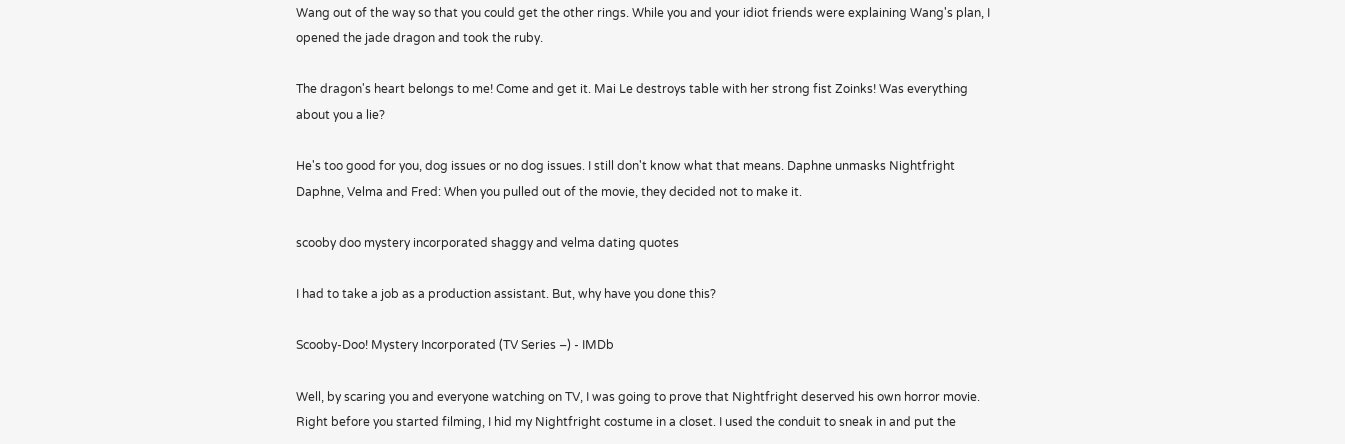Wang out of the way so that you could get the other rings. While you and your idiot friends were explaining Wang's plan, I opened the jade dragon and took the ruby.

The dragon's heart belongs to me! Come and get it. Mai Le destroys table with her strong fist Zoinks! Was everything about you a lie?

He's too good for you, dog issues or no dog issues. I still don't know what that means. Daphne unmasks Nightfright Daphne, Velma and Fred: When you pulled out of the movie, they decided not to make it.

scooby doo mystery incorporated shaggy and velma dating quotes

I had to take a job as a production assistant. But, why have you done this?

Scooby-Doo! Mystery Incorporated (TV Series –) - IMDb

Well, by scaring you and everyone watching on TV, I was going to prove that Nightfright deserved his own horror movie. Right before you started filming, I hid my Nightfright costume in a closet. I used the conduit to sneak in and put the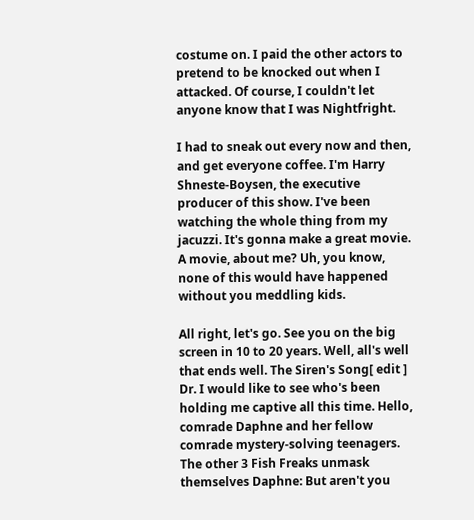costume on. I paid the other actors to pretend to be knocked out when I attacked. Of course, I couldn't let anyone know that I was Nightfright.

I had to sneak out every now and then, and get everyone coffee. I'm Harry Shneste-Boysen, the executive producer of this show. I've been watching the whole thing from my jacuzzi. It's gonna make a great movie. A movie, about me? Uh, you know, none of this would have happened without you meddling kids.

All right, let's go. See you on the big screen in 10 to 20 years. Well, all's well that ends well. The Siren's Song[ edit ] Dr. I would like to see who's been holding me captive all this time. Hello, comrade Daphne and her fellow comrade mystery-solving teenagers. The other 3 Fish Freaks unmask themselves Daphne: But aren't you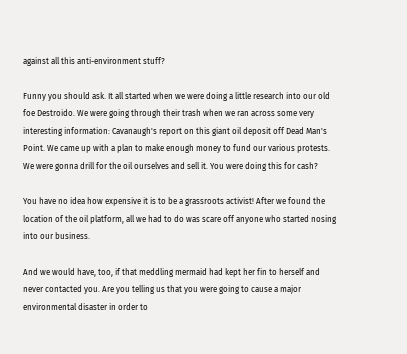against all this anti-environment stuff?

Funny you should ask. It all started when we were doing a little research into our old foe Destroido. We were going through their trash when we ran across some very interesting information: Cavanaugh's report on this giant oil deposit off Dead Man's Point. We came up with a plan to make enough money to fund our various protests. We were gonna drill for the oil ourselves and sell it. You were doing this for cash?

You have no idea how expensive it is to be a grassroots activist! After we found the location of the oil platform, all we had to do was scare off anyone who started nosing into our business.

And we would have, too, if that meddling mermaid had kept her fin to herself and never contacted you. Are you telling us that you were going to cause a major environmental disaster in order to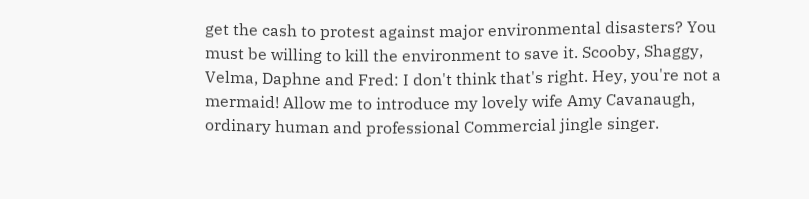get the cash to protest against major environmental disasters? You must be willing to kill the environment to save it. Scooby, Shaggy, Velma, Daphne and Fred: I don't think that's right. Hey, you're not a mermaid! Allow me to introduce my lovely wife Amy Cavanaugh, ordinary human and professional Commercial jingle singer.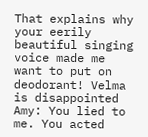That explains why your eerily beautiful singing voice made me want to put on deodorant! Velma is disappointed Amy: You lied to me. You acted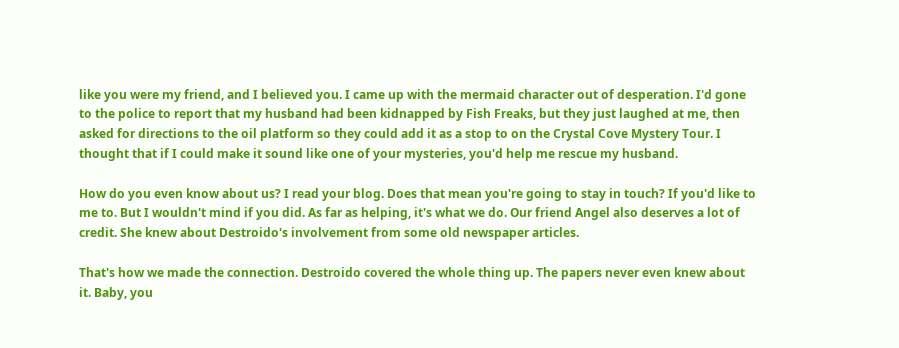like you were my friend, and I believed you. I came up with the mermaid character out of desperation. I'd gone to the police to report that my husband had been kidnapped by Fish Freaks, but they just laughed at me, then asked for directions to the oil platform so they could add it as a stop to on the Crystal Cove Mystery Tour. I thought that if I could make it sound like one of your mysteries, you'd help me rescue my husband.

How do you even know about us? I read your blog. Does that mean you're going to stay in touch? If you'd like to me to. But I wouldn't mind if you did. As far as helping, it's what we do. Our friend Angel also deserves a lot of credit. She knew about Destroido's involvement from some old newspaper articles.

That's how we made the connection. Destroido covered the whole thing up. The papers never even knew about it. Baby, you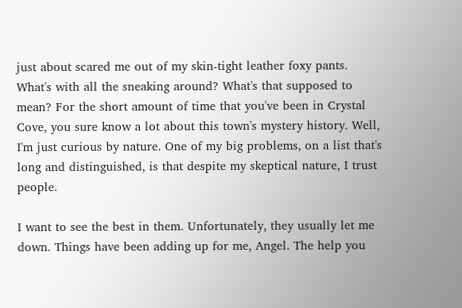just about scared me out of my skin-tight leather foxy pants. What's with all the sneaking around? What's that supposed to mean? For the short amount of time that you've been in Crystal Cove, you sure know a lot about this town's mystery history. Well, I'm just curious by nature. One of my big problems, on a list that's long and distinguished, is that despite my skeptical nature, I trust people.

I want to see the best in them. Unfortunately, they usually let me down. Things have been adding up for me, Angel. The help you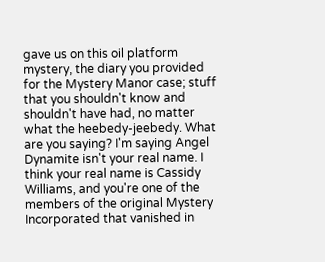gave us on this oil platform mystery, the diary you provided for the Mystery Manor case; stuff that you shouldn't know and shouldn't have had, no matter what the heebedy-jeebedy. What are you saying? I'm saying Angel Dynamite isn't your real name. I think your real name is Cassidy Williams, and you're one of the members of the original Mystery Incorporated that vanished in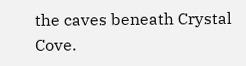the caves beneath Crystal Cove.